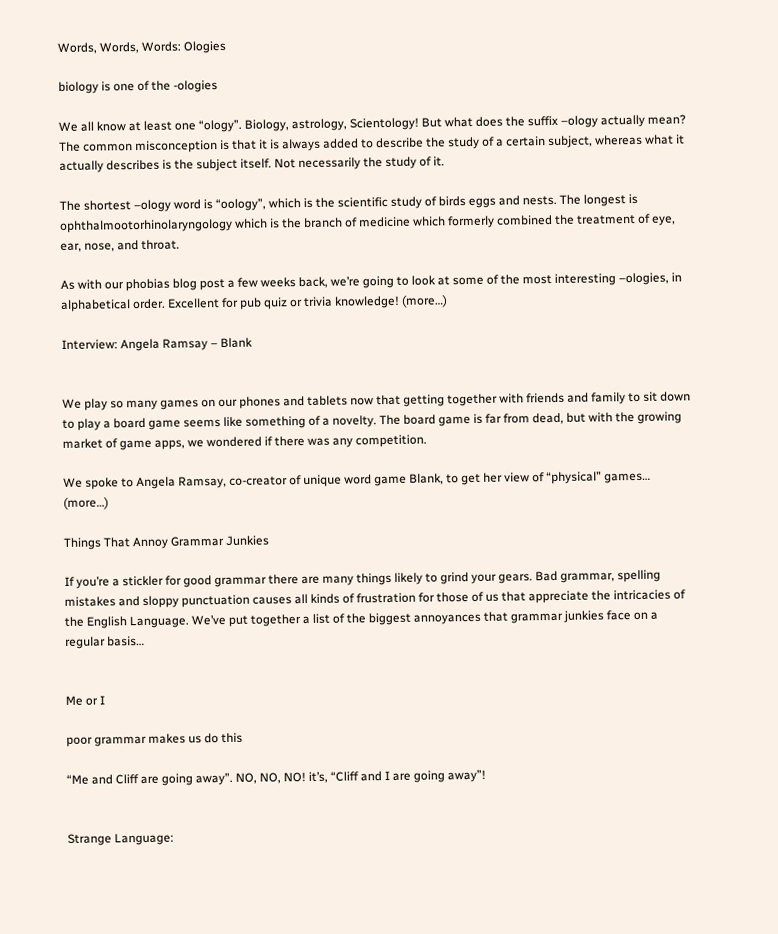Words, Words, Words: Ologies

biology is one of the -ologies

We all know at least one “ology”. Biology, astrology, Scientology! But what does the suffix –ology actually mean? The common misconception is that it is always added to describe the study of a certain subject, whereas what it actually describes is the subject itself. Not necessarily the study of it.

The shortest –ology word is “oology”, which is the scientific study of birds eggs and nests. The longest is ophthalmootorhinolaryngology which is the branch of medicine which formerly combined the treatment of eye, ear, nose, and throat.

As with our phobias blog post a few weeks back, we’re going to look at some of the most interesting –ologies, in alphabetical order. Excellent for pub quiz or trivia knowledge! (more…)

Interview: Angela Ramsay – Blank


We play so many games on our phones and tablets now that getting together with friends and family to sit down to play a board game seems like something of a novelty. The board game is far from dead, but with the growing market of game apps, we wondered if there was any competition.

We spoke to Angela Ramsay, co-creator of unique word game Blank, to get her view of “physical” games… (more…)

Things That Annoy Grammar Junkies

If you’re a stickler for good grammar there are many things likely to grind your gears. Bad grammar, spelling mistakes and sloppy punctuation causes all kinds of frustration for those of us that appreciate the intricacies of the English Language. We’ve put together a list of the biggest annoyances that grammar junkies face on a regular basis…


Me or I

poor grammar makes us do this

“Me and Cliff are going away”. NO, NO, NO! it’s, “Cliff and I are going away”!


Strange Language: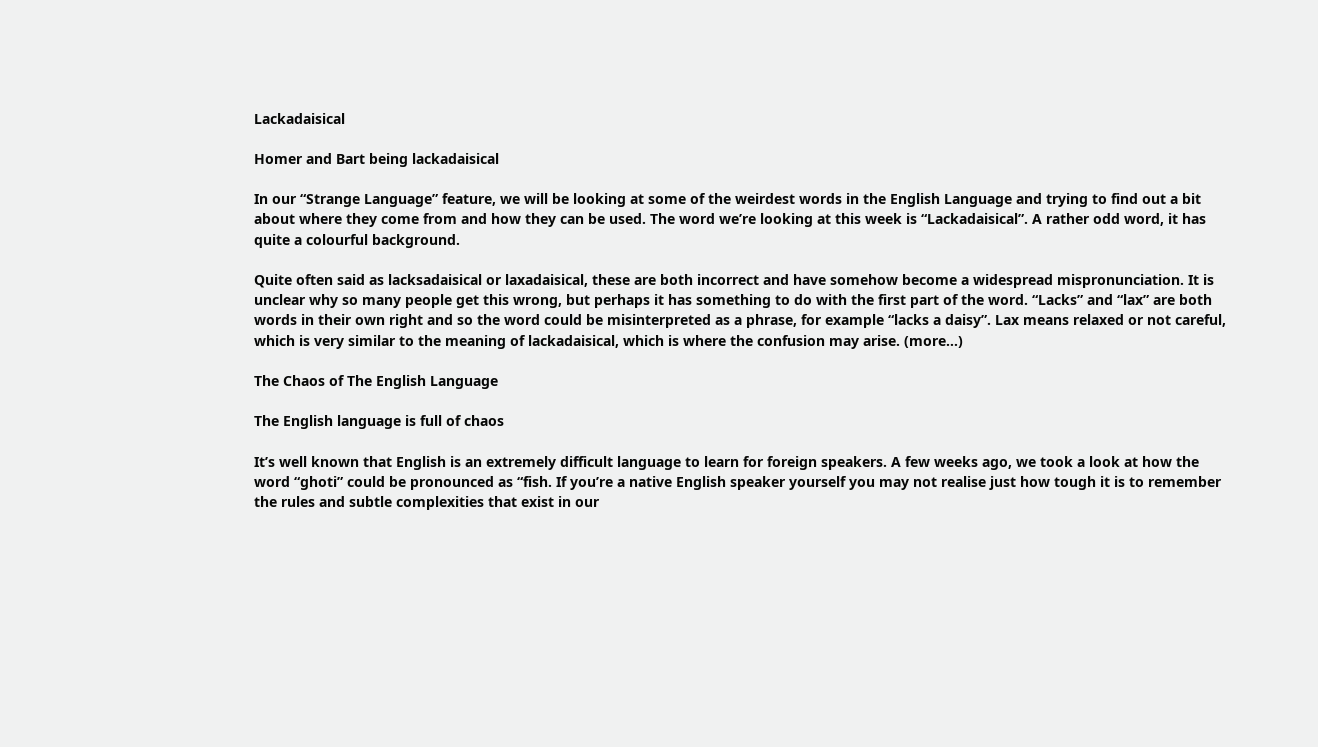Lackadaisical

Homer and Bart being lackadaisical

In our “Strange Language” feature, we will be looking at some of the weirdest words in the English Language and trying to find out a bit about where they come from and how they can be used. The word we’re looking at this week is “Lackadaisical”. A rather odd word, it has quite a colourful background.

Quite often said as lacksadaisical or laxadaisical, these are both incorrect and have somehow become a widespread mispronunciation. It is unclear why so many people get this wrong, but perhaps it has something to do with the first part of the word. “Lacks” and “lax” are both words in their own right and so the word could be misinterpreted as a phrase, for example “lacks a daisy”. Lax means relaxed or not careful, which is very similar to the meaning of lackadaisical, which is where the confusion may arise. (more…)

The Chaos of The English Language

The English language is full of chaos

It’s well known that English is an extremely difficult language to learn for foreign speakers. A few weeks ago, we took a look at how the word “ghoti” could be pronounced as “fish. If you’re a native English speaker yourself you may not realise just how tough it is to remember the rules and subtle complexities that exist in our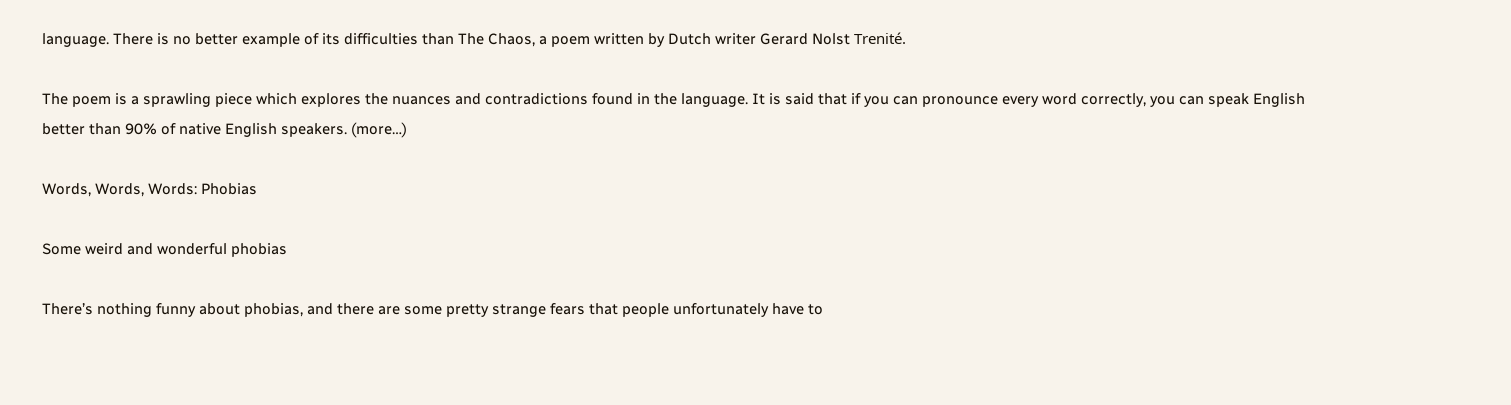language. There is no better example of its difficulties than The Chaos, a poem written by Dutch writer Gerard Nolst Trenité.

The poem is a sprawling piece which explores the nuances and contradictions found in the language. It is said that if you can pronounce every word correctly, you can speak English better than 90% of native English speakers. (more…)

Words, Words, Words: Phobias

Some weird and wonderful phobias

There’s nothing funny about phobias, and there are some pretty strange fears that people unfortunately have to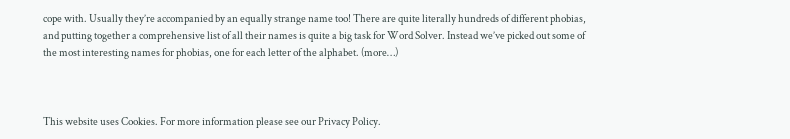cope with. Usually they’re accompanied by an equally strange name too! There are quite literally hundreds of different phobias, and putting together a comprehensive list of all their names is quite a big task for Word Solver. Instead we’ve picked out some of the most interesting names for phobias, one for each letter of the alphabet. (more…)



This website uses Cookies. For more information please see our Privacy Policy.